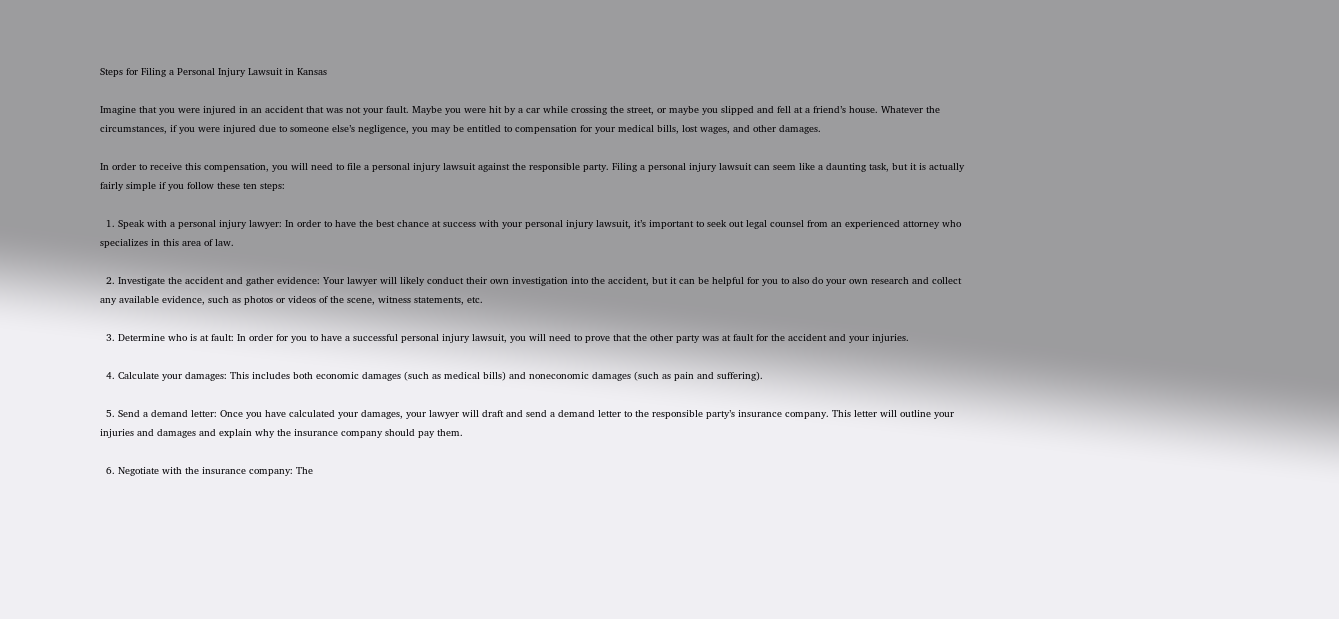Steps for Filing a Personal Injury Lawsuit in Kansas

Imagine that you were injured in an accident that was not your fault. Maybe you were hit by a car while crossing the street, or maybe you slipped and fell at a friend’s house. Whatever the circumstances, if you were injured due to someone else’s negligence, you may be entitled to compensation for your medical bills, lost wages, and other damages.

In order to receive this compensation, you will need to file a personal injury lawsuit against the responsible party. Filing a personal injury lawsuit can seem like a daunting task, but it is actually fairly simple if you follow these ten steps:

  1. Speak with a personal injury lawyer: In order to have the best chance at success with your personal injury lawsuit, it’s important to seek out legal counsel from an experienced attorney who specializes in this area of law.

  2. Investigate the accident and gather evidence: Your lawyer will likely conduct their own investigation into the accident, but it can be helpful for you to also do your own research and collect any available evidence, such as photos or videos of the scene, witness statements, etc.

  3. Determine who is at fault: In order for you to have a successful personal injury lawsuit, you will need to prove that the other party was at fault for the accident and your injuries.

  4. Calculate your damages: This includes both economic damages (such as medical bills) and noneconomic damages (such as pain and suffering).

  5. Send a demand letter: Once you have calculated your damages, your lawyer will draft and send a demand letter to the responsible party’s insurance company. This letter will outline your injuries and damages and explain why the insurance company should pay them.

  6. Negotiate with the insurance company: The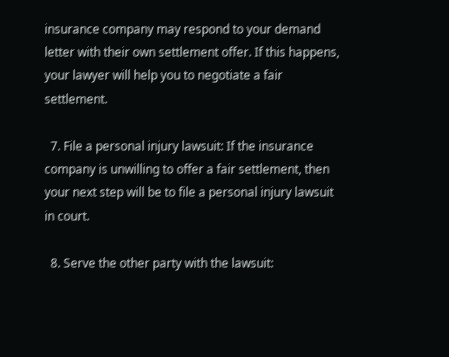insurance company may respond to your demand letter with their own settlement offer. If this happens, your lawyer will help you to negotiate a fair settlement.

  7. File a personal injury lawsuit: If the insurance company is unwilling to offer a fair settlement, then your next step will be to file a personal injury lawsuit in court.

  8. Serve the other party with the lawsuit: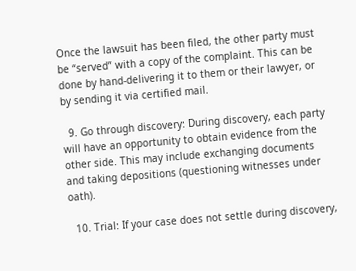Once the lawsuit has been filed, the other party must be “served” with a copy of the complaint. This can be done by hand-delivering it to them or their lawyer, or by sending it via certified mail.

  9. Go through discovery: During discovery, each party will have an opportunity to obtain evidence from the other side. This may include exchanging documents and taking depositions (questioning witnesses under oath).

  10. Trial: If your case does not settle during discovery,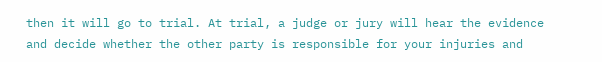then it will go to trial. At trial, a judge or jury will hear the evidence and decide whether the other party is responsible for your injuries and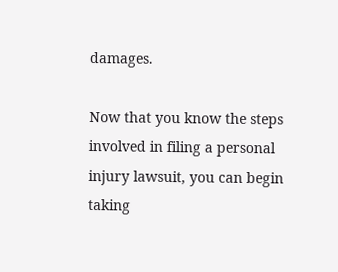damages.

Now that you know the steps involved in filing a personal injury lawsuit, you can begin taking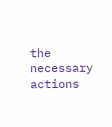the necessary actions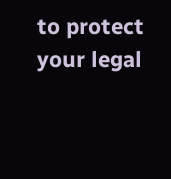to protect your legal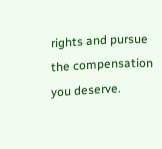rights and pursue the compensation you deserve.